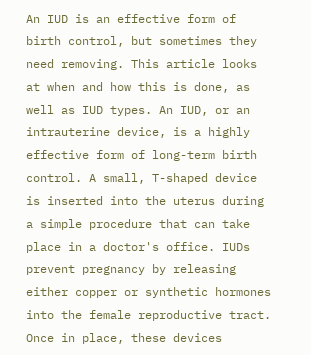An IUD is an effective form of birth control, but sometimes they need removing. This article looks at when and how this is done, as well as IUD types. An IUD, or an intrauterine device, is a highly effective form of long-term birth control. A small, T-shaped device is inserted into the uterus during a simple procedure that can take place in a doctor's office. IUDs prevent pregnancy by releasing either copper or synthetic hormones into the female reproductive tract. Once in place, these devices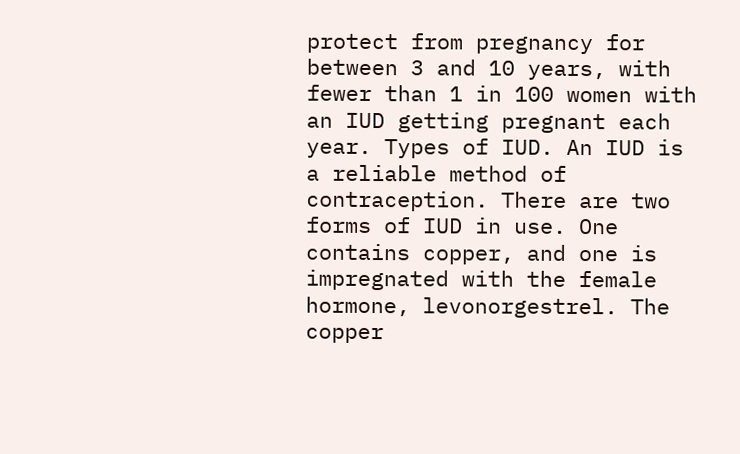protect from pregnancy for between 3 and 10 years, with fewer than 1 in 100 women with an IUD getting pregnant each year. Types of IUD. An IUD is a reliable method of contraception. There are two forms of IUD in use. One contains copper, and one is impregnated with the female hormone, levonorgestrel. The copper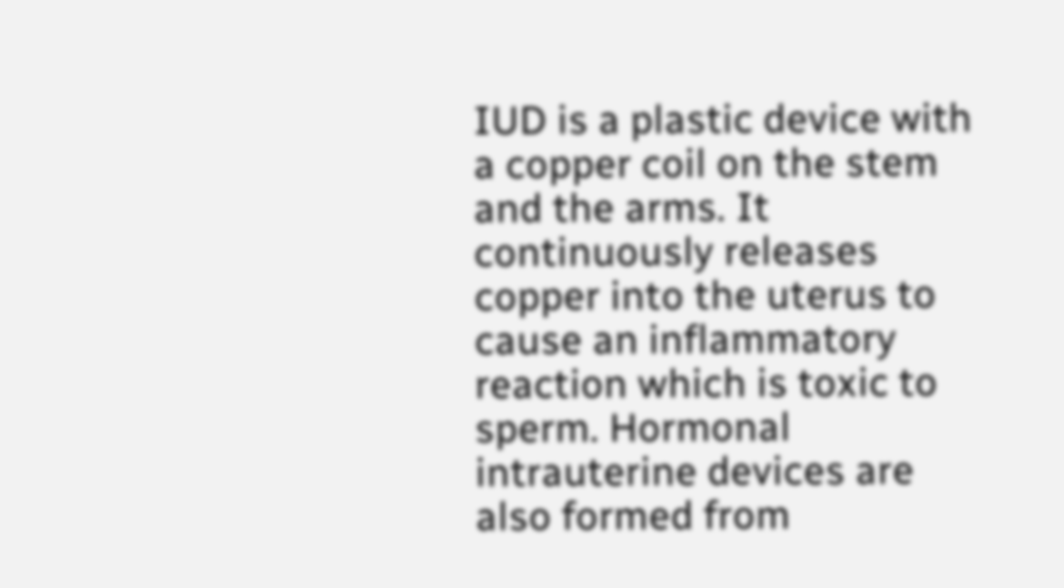IUD is a plastic device with a copper coil on the stem and the arms. It continuously releases copper into the uterus to cause an inflammatory reaction which is toxic to sperm. Hormonal intrauterine devices are also formed from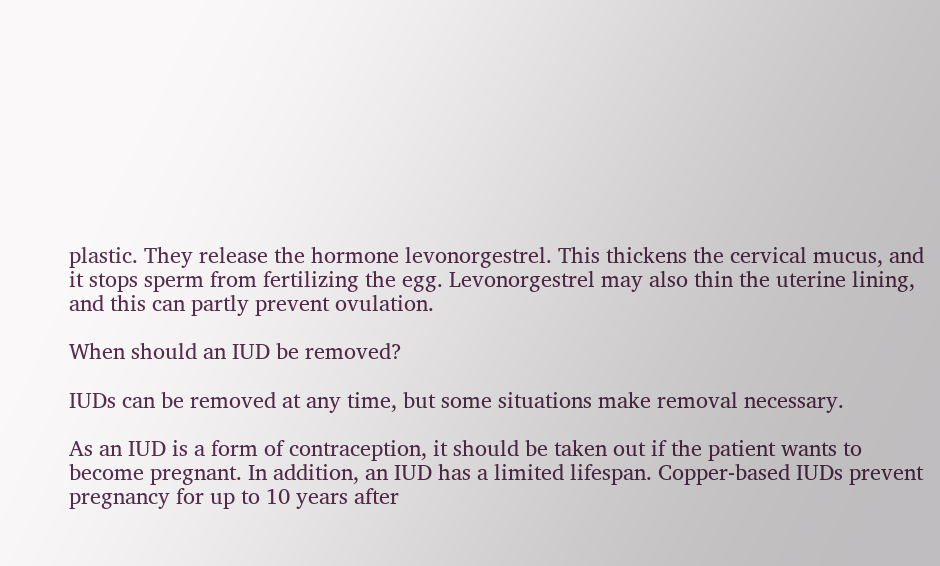plastic. They release the hormone levonorgestrel. This thickens the cervical mucus, and it stops sperm from fertilizing the egg. Levonorgestrel may also thin the uterine lining, and this can partly prevent ovulation.

When should an IUD be removed?

IUDs can be removed at any time, but some situations make removal necessary.

As an IUD is a form of contraception, it should be taken out if the patient wants to become pregnant. In addition, an IUD has a limited lifespan. Copper-based IUDs prevent pregnancy for up to 10 years after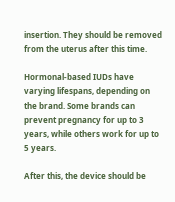insertion. They should be removed from the uterus after this time.

Hormonal-based IUDs have varying lifespans, depending on the brand. Some brands can prevent pregnancy for up to 3 years, while others work for up to 5 years.

After this, the device should be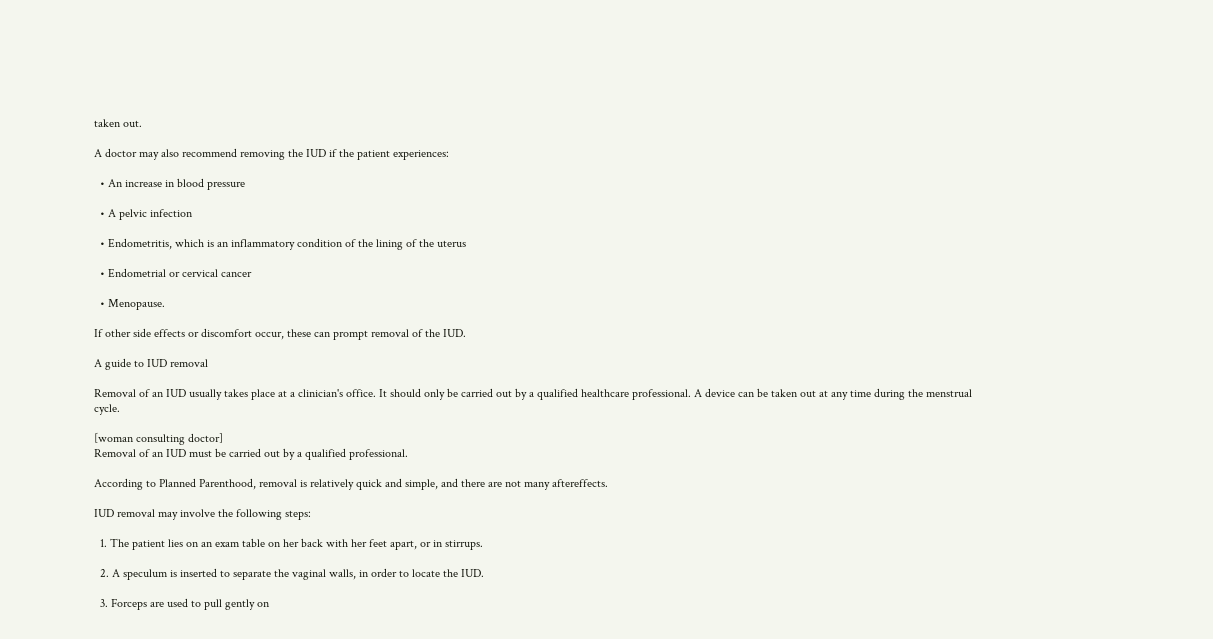taken out.

A doctor may also recommend removing the IUD if the patient experiences:

  • An increase in blood pressure

  • A pelvic infection

  • Endometritis, which is an inflammatory condition of the lining of the uterus

  • Endometrial or cervical cancer

  • Menopause.

If other side effects or discomfort occur, these can prompt removal of the IUD.

A guide to IUD removal

Removal of an IUD usually takes place at a clinician's office. It should only be carried out by a qualified healthcare professional. A device can be taken out at any time during the menstrual cycle.

[woman consulting doctor]
Removal of an IUD must be carried out by a qualified professional.

According to Planned Parenthood, removal is relatively quick and simple, and there are not many aftereffects.

IUD removal may involve the following steps:

  1. The patient lies on an exam table on her back with her feet apart, or in stirrups.

  2. A speculum is inserted to separate the vaginal walls, in order to locate the IUD.

  3. Forceps are used to pull gently on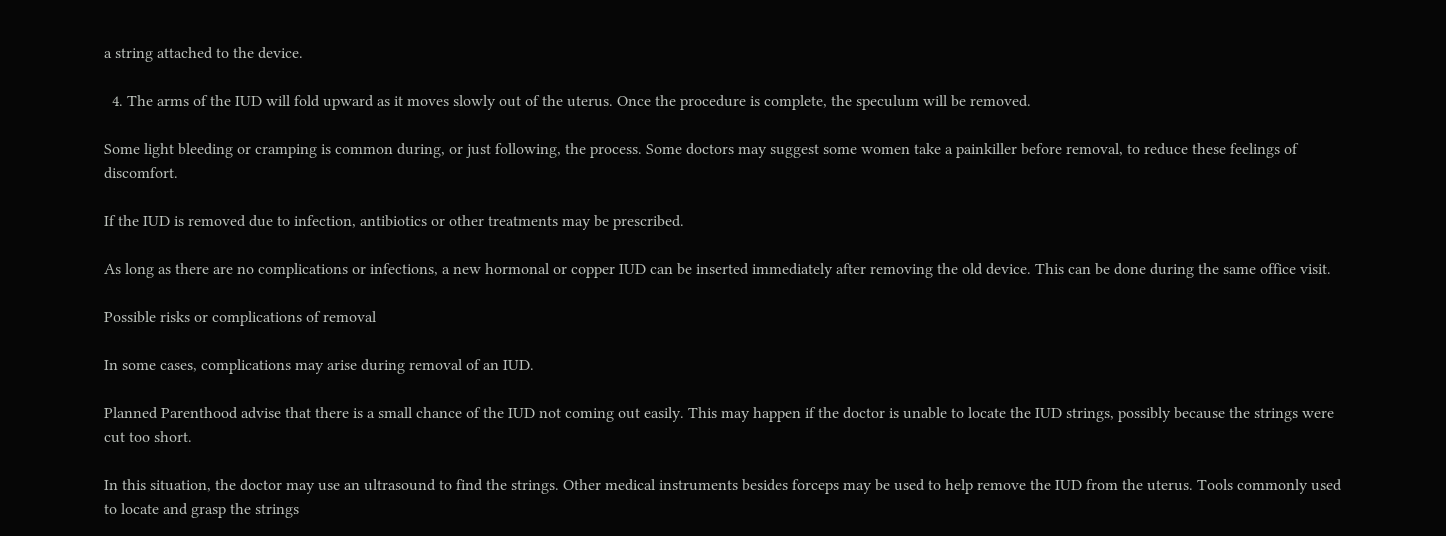a string attached to the device.

  4. The arms of the IUD will fold upward as it moves slowly out of the uterus. Once the procedure is complete, the speculum will be removed.

Some light bleeding or cramping is common during, or just following, the process. Some doctors may suggest some women take a painkiller before removal, to reduce these feelings of discomfort.

If the IUD is removed due to infection, antibiotics or other treatments may be prescribed.

As long as there are no complications or infections, a new hormonal or copper IUD can be inserted immediately after removing the old device. This can be done during the same office visit.

Possible risks or complications of removal

In some cases, complications may arise during removal of an IUD.

Planned Parenthood advise that there is a small chance of the IUD not coming out easily. This may happen if the doctor is unable to locate the IUD strings, possibly because the strings were cut too short.

In this situation, the doctor may use an ultrasound to find the strings. Other medical instruments besides forceps may be used to help remove the IUD from the uterus. Tools commonly used to locate and grasp the strings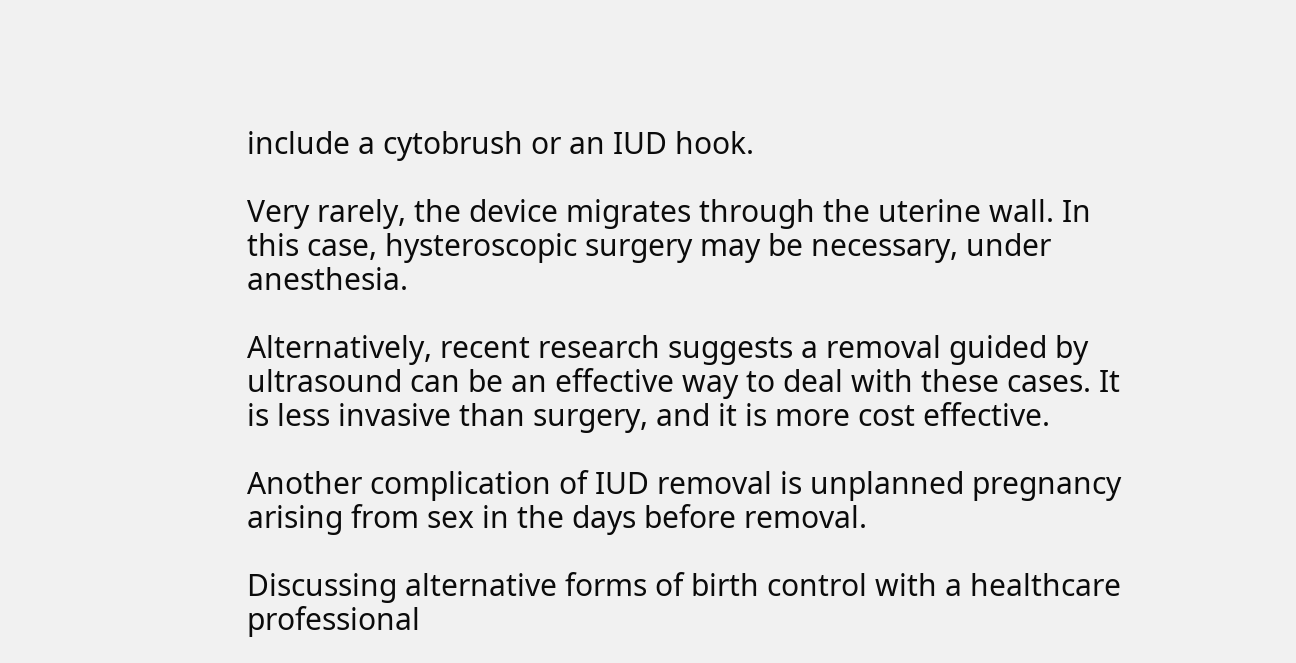include a cytobrush or an IUD hook.

Very rarely, the device migrates through the uterine wall. In this case, hysteroscopic surgery may be necessary, under anesthesia.

Alternatively, recent research suggests a removal guided by ultrasound can be an effective way to deal with these cases. It is less invasive than surgery, and it is more cost effective.

Another complication of IUD removal is unplanned pregnancy arising from sex in the days before removal.

Discussing alternative forms of birth control with a healthcare professional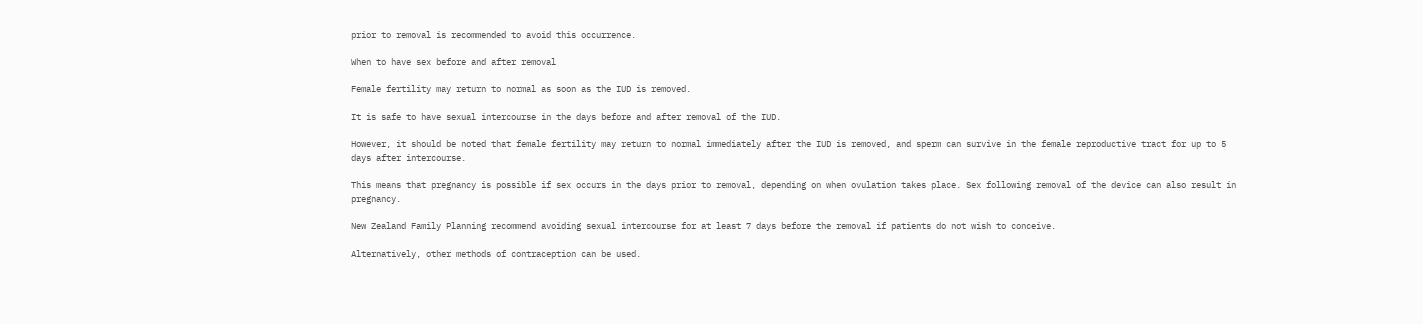prior to removal is recommended to avoid this occurrence.

When to have sex before and after removal

Female fertility may return to normal as soon as the IUD is removed.

It is safe to have sexual intercourse in the days before and after removal of the IUD.

However, it should be noted that female fertility may return to normal immediately after the IUD is removed, and sperm can survive in the female reproductive tract for up to 5 days after intercourse.

This means that pregnancy is possible if sex occurs in the days prior to removal, depending on when ovulation takes place. Sex following removal of the device can also result in pregnancy.

New Zealand Family Planning recommend avoiding sexual intercourse for at least 7 days before the removal if patients do not wish to conceive.

Alternatively, other methods of contraception can be used.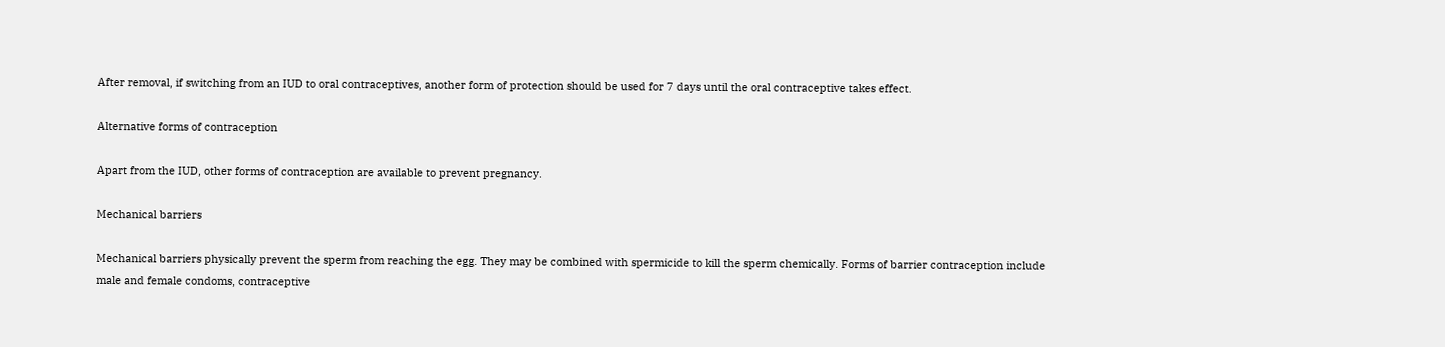After removal, if switching from an IUD to oral contraceptives, another form of protection should be used for 7 days until the oral contraceptive takes effect.

Alternative forms of contraception

Apart from the IUD, other forms of contraception are available to prevent pregnancy.

Mechanical barriers

Mechanical barriers physically prevent the sperm from reaching the egg. They may be combined with spermicide to kill the sperm chemically. Forms of barrier contraception include male and female condoms, contraceptive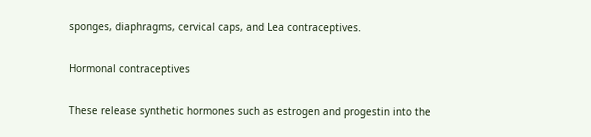sponges, diaphragms, cervical caps, and Lea contraceptives.

Hormonal contraceptives

These release synthetic hormones such as estrogen and progestin into the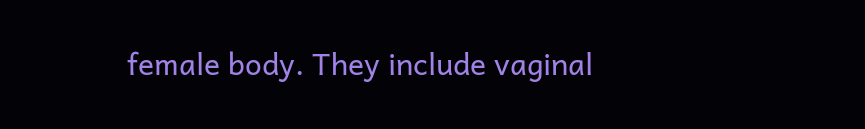female body. They include vaginal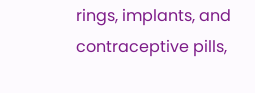rings, implants, and contraceptive pills,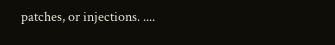patches, or injections. ....